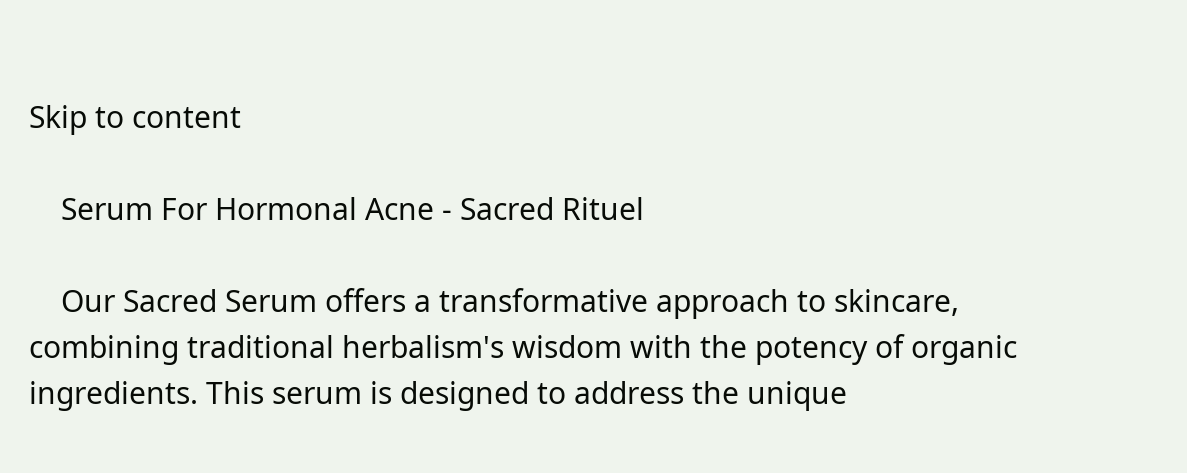Skip to content

    Serum For Hormonal Acne - Sacred Rituel

    Our Sacred Serum offers a transformative approach to skincare, combining traditional herbalism's wisdom with the potency of organic ingredients. This serum is designed to address the unique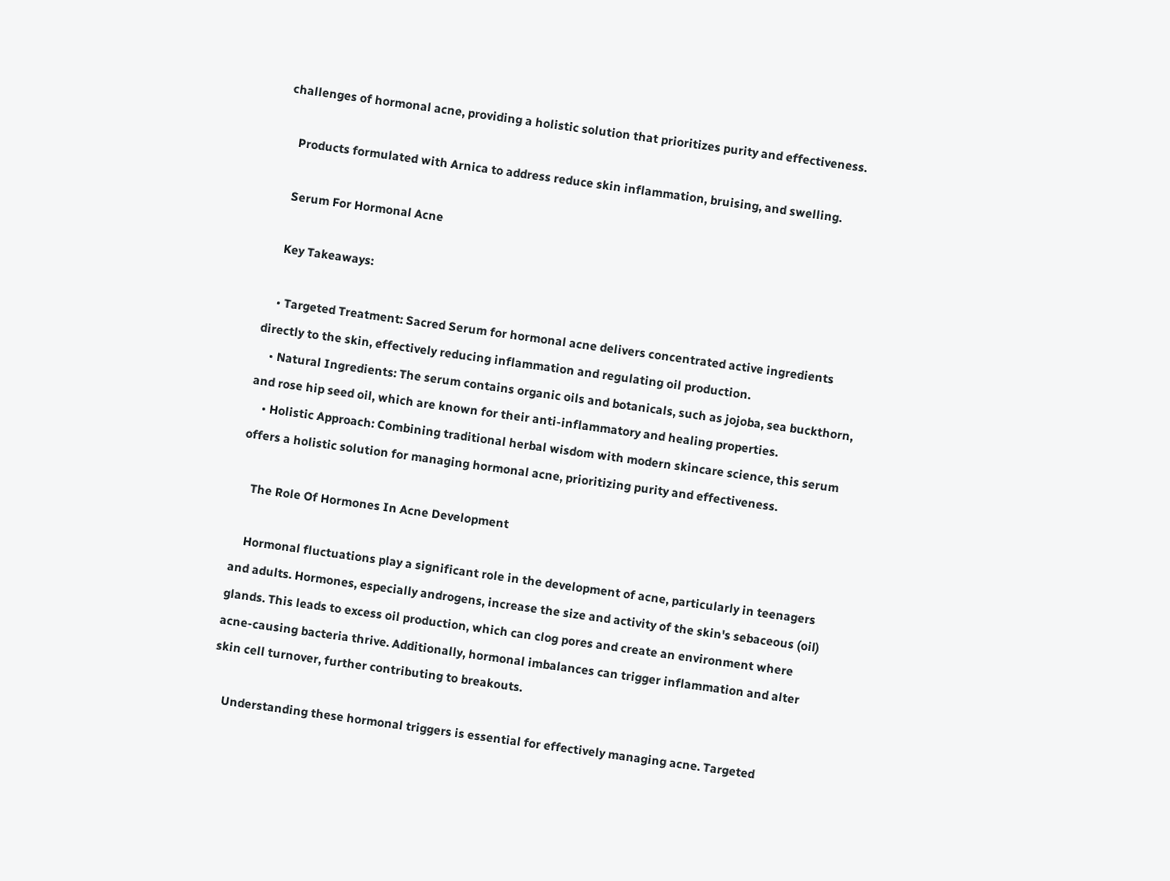challenges of hormonal acne, providing a holistic solution that prioritizes purity and effectiveness.

    Products formulated with Arnica to address reduce skin inflammation, bruising, and swelling.

    Serum For Hormonal Acne

    Key Takeaways:

    • Targeted Treatment: Sacred Serum for hormonal acne delivers concentrated active ingredients directly to the skin, effectively reducing inflammation and regulating oil production.
    • Natural Ingredients: The serum contains organic oils and botanicals, such as jojoba, sea buckthorn, and rose hip seed oil, which are known for their anti-inflammatory and healing properties.
    • Holistic Approach: Combining traditional herbal wisdom with modern skincare science, this serum offers a holistic solution for managing hormonal acne, prioritizing purity and effectiveness.

    The Role Of Hormones In Acne Development

    Hormonal fluctuations play a significant role in the development of acne, particularly in teenagers and adults. Hormones, especially androgens, increase the size and activity of the skin's sebaceous (oil) glands. This leads to excess oil production, which can clog pores and create an environment where acne-causing bacteria thrive. Additionally, hormonal imbalances can trigger inflammation and alter skin cell turnover, further contributing to breakouts.

    Understanding these hormonal triggers is essential for effectively managing acne. Targeted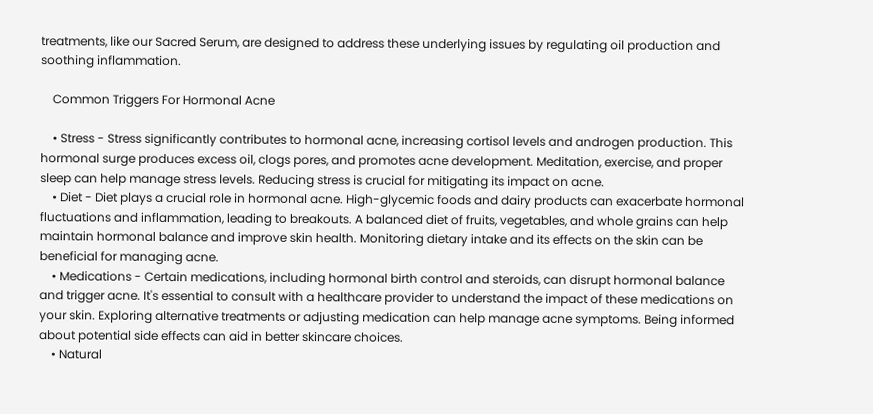treatments, like our Sacred Serum, are designed to address these underlying issues by regulating oil production and soothing inflammation.

    Common Triggers For Hormonal Acne

    • Stress - Stress significantly contributes to hormonal acne, increasing cortisol levels and androgen production. This hormonal surge produces excess oil, clogs pores, and promotes acne development. Meditation, exercise, and proper sleep can help manage stress levels. Reducing stress is crucial for mitigating its impact on acne.
    • Diet - Diet plays a crucial role in hormonal acne. High-glycemic foods and dairy products can exacerbate hormonal fluctuations and inflammation, leading to breakouts. A balanced diet of fruits, vegetables, and whole grains can help maintain hormonal balance and improve skin health. Monitoring dietary intake and its effects on the skin can be beneficial for managing acne.
    • Medications - Certain medications, including hormonal birth control and steroids, can disrupt hormonal balance and trigger acne. It's essential to consult with a healthcare provider to understand the impact of these medications on your skin. Exploring alternative treatments or adjusting medication can help manage acne symptoms. Being informed about potential side effects can aid in better skincare choices.
    • Natural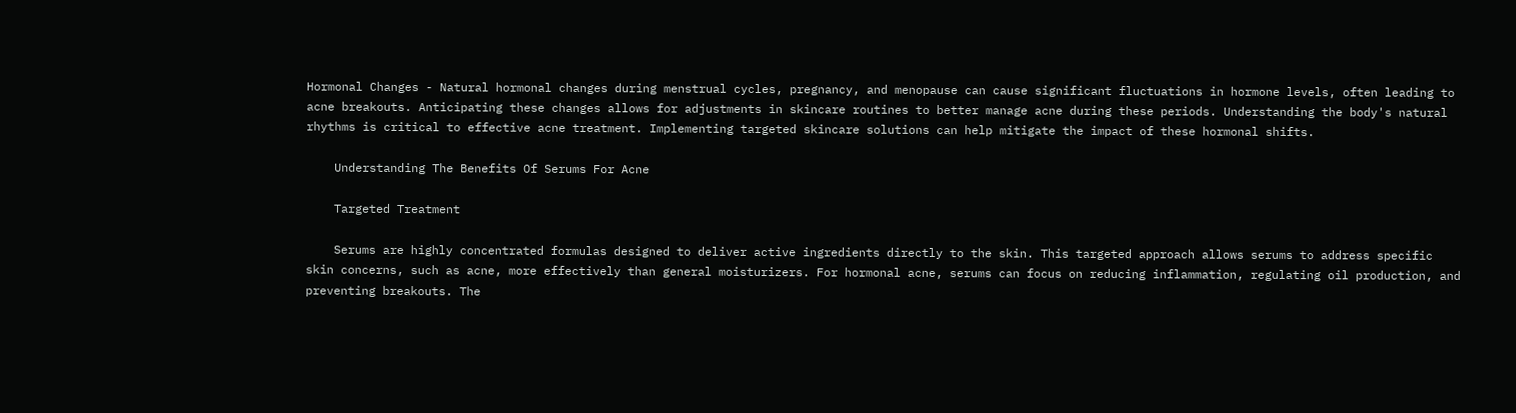Hormonal Changes - Natural hormonal changes during menstrual cycles, pregnancy, and menopause can cause significant fluctuations in hormone levels, often leading to acne breakouts. Anticipating these changes allows for adjustments in skincare routines to better manage acne during these periods. Understanding the body's natural rhythms is critical to effective acne treatment. Implementing targeted skincare solutions can help mitigate the impact of these hormonal shifts.

    Understanding The Benefits Of Serums For Acne

    Targeted Treatment

    Serums are highly concentrated formulas designed to deliver active ingredients directly to the skin. This targeted approach allows serums to address specific skin concerns, such as acne, more effectively than general moisturizers. For hormonal acne, serums can focus on reducing inflammation, regulating oil production, and preventing breakouts. The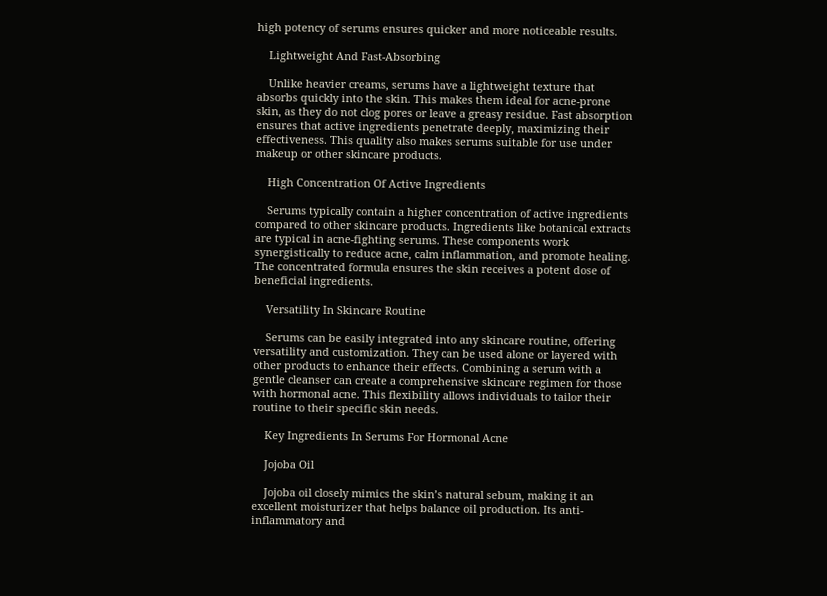high potency of serums ensures quicker and more noticeable results.

    Lightweight And Fast-Absorbing

    Unlike heavier creams, serums have a lightweight texture that absorbs quickly into the skin. This makes them ideal for acne-prone skin, as they do not clog pores or leave a greasy residue. Fast absorption ensures that active ingredients penetrate deeply, maximizing their effectiveness. This quality also makes serums suitable for use under makeup or other skincare products.

    High Concentration Of Active Ingredients

    Serums typically contain a higher concentration of active ingredients compared to other skincare products. Ingredients like botanical extracts are typical in acne-fighting serums. These components work synergistically to reduce acne, calm inflammation, and promote healing. The concentrated formula ensures the skin receives a potent dose of beneficial ingredients.

    Versatility In Skincare Routine

    Serums can be easily integrated into any skincare routine, offering versatility and customization. They can be used alone or layered with other products to enhance their effects. Combining a serum with a gentle cleanser can create a comprehensive skincare regimen for those with hormonal acne. This flexibility allows individuals to tailor their routine to their specific skin needs.

    Key Ingredients In Serums For Hormonal Acne

    Jojoba Oil

    Jojoba oil closely mimics the skin’s natural sebum, making it an excellent moisturizer that helps balance oil production. Its anti-inflammatory and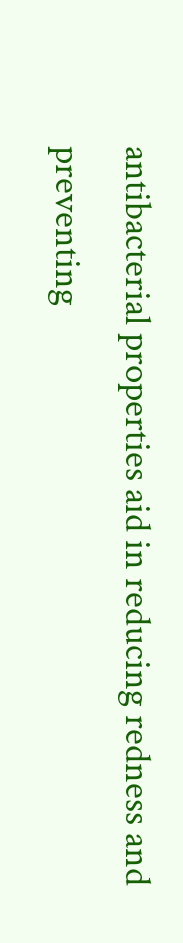antibacterial properties aid in reducing redness and preventing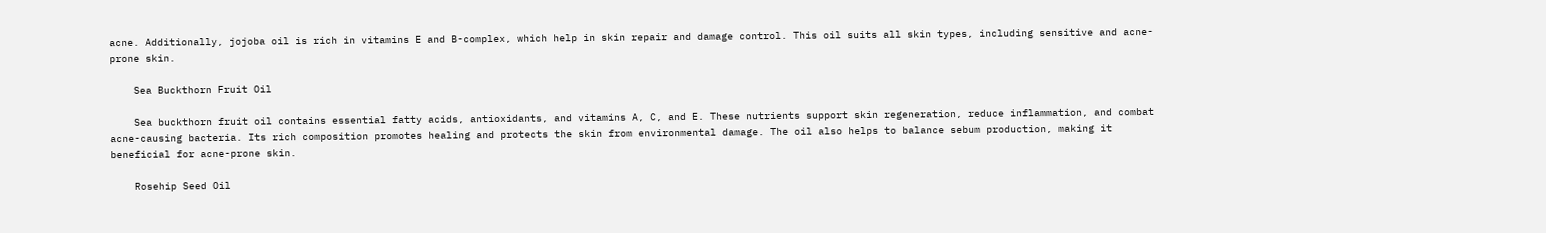acne. Additionally, jojoba oil is rich in vitamins E and B-complex, which help in skin repair and damage control. This oil suits all skin types, including sensitive and acne-prone skin.

    Sea Buckthorn Fruit Oil

    Sea buckthorn fruit oil contains essential fatty acids, antioxidants, and vitamins A, C, and E. These nutrients support skin regeneration, reduce inflammation, and combat acne-causing bacteria. Its rich composition promotes healing and protects the skin from environmental damage. The oil also helps to balance sebum production, making it beneficial for acne-prone skin.

    Rosehip Seed Oil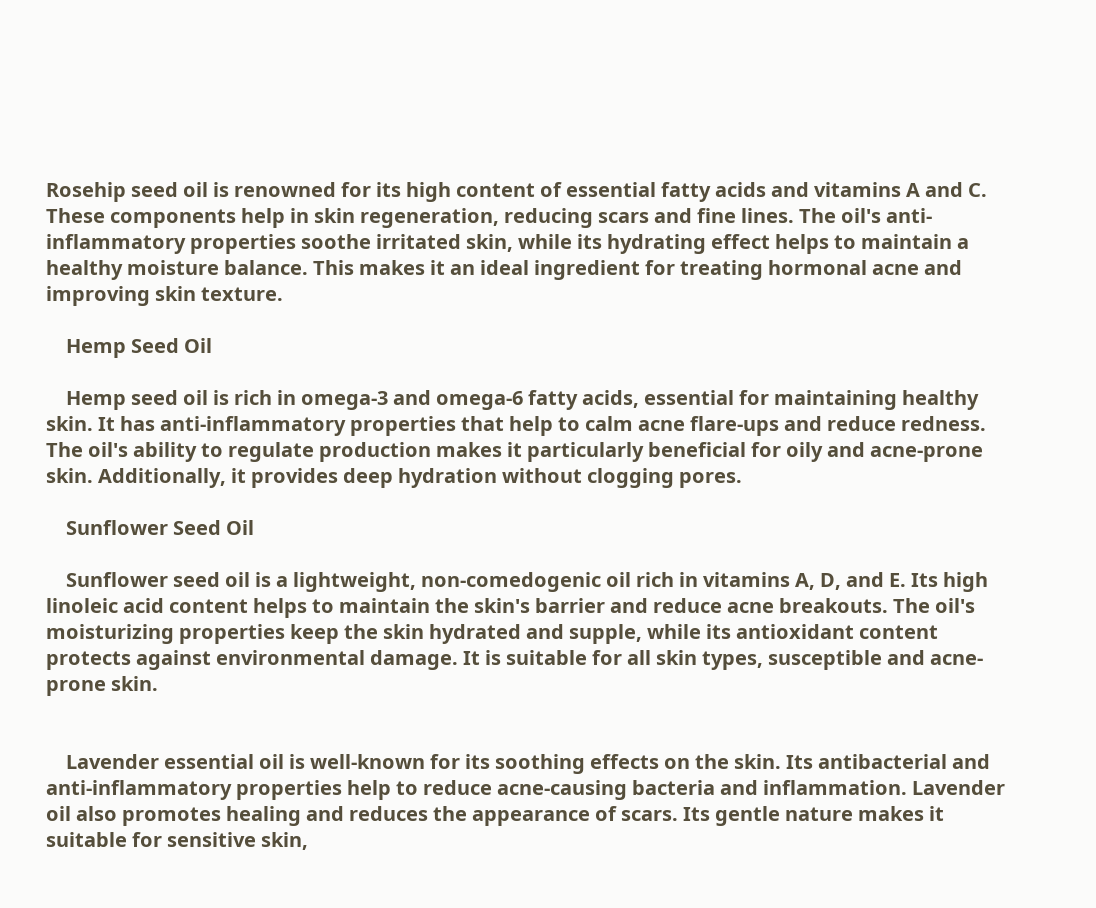Rosehip seed oil is renowned for its high content of essential fatty acids and vitamins A and C. These components help in skin regeneration, reducing scars and fine lines. The oil's anti-inflammatory properties soothe irritated skin, while its hydrating effect helps to maintain a healthy moisture balance. This makes it an ideal ingredient for treating hormonal acne and improving skin texture.

    Hemp Seed Oil

    Hemp seed oil is rich in omega-3 and omega-6 fatty acids, essential for maintaining healthy skin. It has anti-inflammatory properties that help to calm acne flare-ups and reduce redness. The oil's ability to regulate production makes it particularly beneficial for oily and acne-prone skin. Additionally, it provides deep hydration without clogging pores.

    Sunflower Seed Oil

    Sunflower seed oil is a lightweight, non-comedogenic oil rich in vitamins A, D, and E. Its high linoleic acid content helps to maintain the skin's barrier and reduce acne breakouts. The oil's moisturizing properties keep the skin hydrated and supple, while its antioxidant content protects against environmental damage. It is suitable for all skin types, susceptible and acne-prone skin.


    Lavender essential oil is well-known for its soothing effects on the skin. Its antibacterial and anti-inflammatory properties help to reduce acne-causing bacteria and inflammation. Lavender oil also promotes healing and reduces the appearance of scars. Its gentle nature makes it suitable for sensitive skin,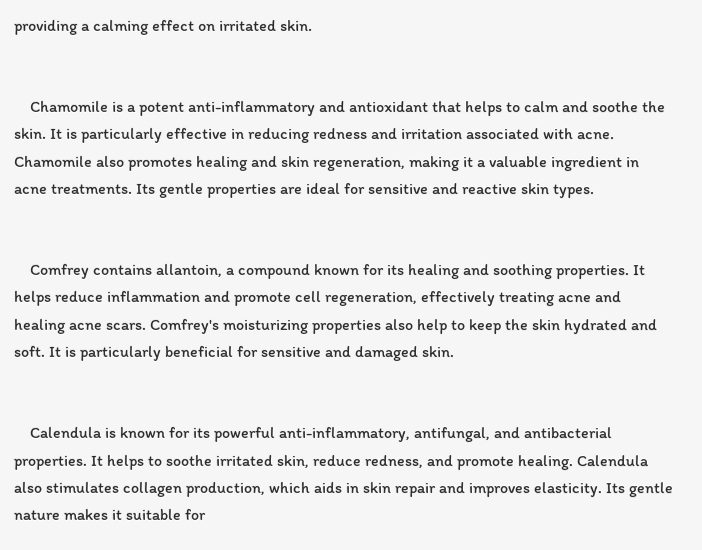providing a calming effect on irritated skin.


    Chamomile is a potent anti-inflammatory and antioxidant that helps to calm and soothe the skin. It is particularly effective in reducing redness and irritation associated with acne. Chamomile also promotes healing and skin regeneration, making it a valuable ingredient in acne treatments. Its gentle properties are ideal for sensitive and reactive skin types.


    Comfrey contains allantoin, a compound known for its healing and soothing properties. It helps reduce inflammation and promote cell regeneration, effectively treating acne and healing acne scars. Comfrey's moisturizing properties also help to keep the skin hydrated and soft. It is particularly beneficial for sensitive and damaged skin.


    Calendula is known for its powerful anti-inflammatory, antifungal, and antibacterial properties. It helps to soothe irritated skin, reduce redness, and promote healing. Calendula also stimulates collagen production, which aids in skin repair and improves elasticity. Its gentle nature makes it suitable for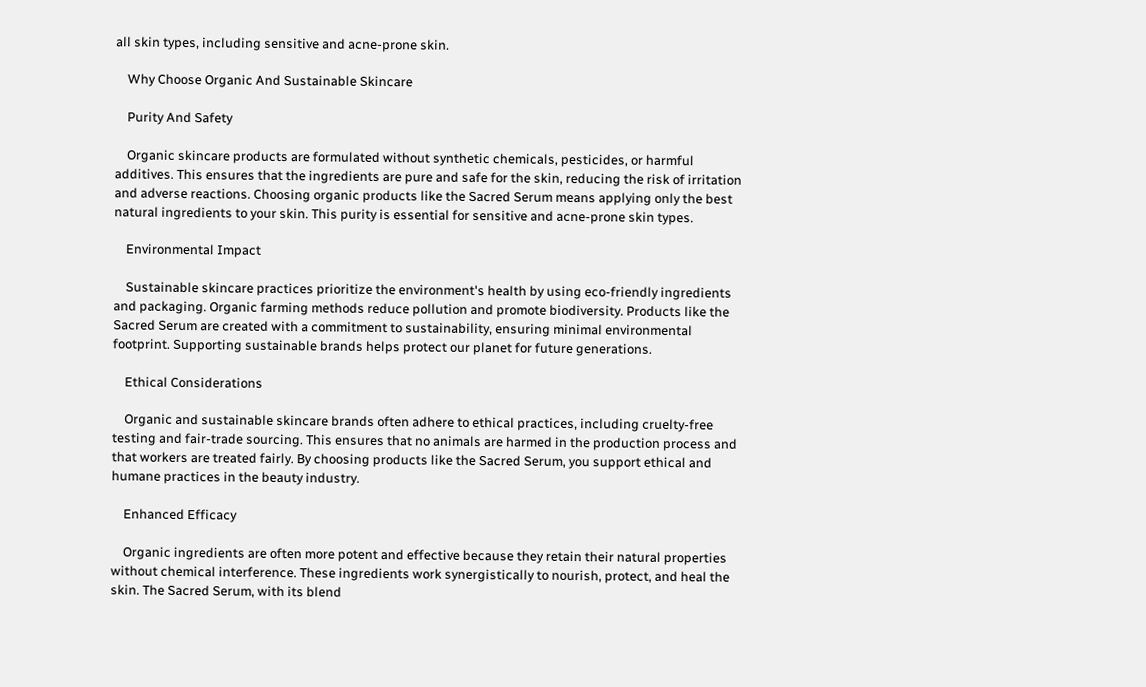all skin types, including sensitive and acne-prone skin.

    Why Choose Organic And Sustainable Skincare

    Purity And Safety

    Organic skincare products are formulated without synthetic chemicals, pesticides, or harmful additives. This ensures that the ingredients are pure and safe for the skin, reducing the risk of irritation and adverse reactions. Choosing organic products like the Sacred Serum means applying only the best natural ingredients to your skin. This purity is essential for sensitive and acne-prone skin types.

    Environmental Impact

    Sustainable skincare practices prioritize the environment's health by using eco-friendly ingredients and packaging. Organic farming methods reduce pollution and promote biodiversity. Products like the Sacred Serum are created with a commitment to sustainability, ensuring minimal environmental footprint. Supporting sustainable brands helps protect our planet for future generations.

    Ethical Considerations

    Organic and sustainable skincare brands often adhere to ethical practices, including cruelty-free testing and fair-trade sourcing. This ensures that no animals are harmed in the production process and that workers are treated fairly. By choosing products like the Sacred Serum, you support ethical and humane practices in the beauty industry.

    Enhanced Efficacy

    Organic ingredients are often more potent and effective because they retain their natural properties without chemical interference. These ingredients work synergistically to nourish, protect, and heal the skin. The Sacred Serum, with its blend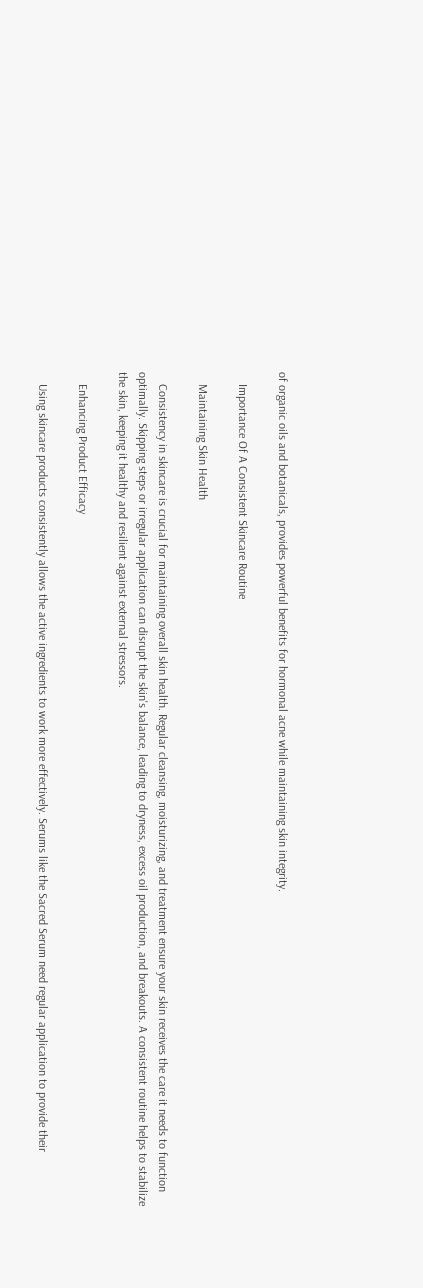of organic oils and botanicals, provides powerful benefits for hormonal acne while maintaining skin integrity.

    Importance Of A Consistent Skincare Routine

    Maintaining Skin Health

    Consistency in skincare is crucial for maintaining overall skin health. Regular cleansing, moisturizing, and treatment ensure your skin receives the care it needs to function optimally. Skipping steps or irregular application can disrupt the skin's balance, leading to dryness, excess oil production, and breakouts. A consistent routine helps to stabilize the skin, keeping it healthy and resilient against external stressors.

    Enhancing Product Efficacy

    Using skincare products consistently allows the active ingredients to work more effectively. Serums like the Sacred Serum need regular application to provide their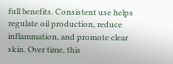full benefits. Consistent use helps regulate oil production, reduce inflammation, and promote clear skin. Over time, this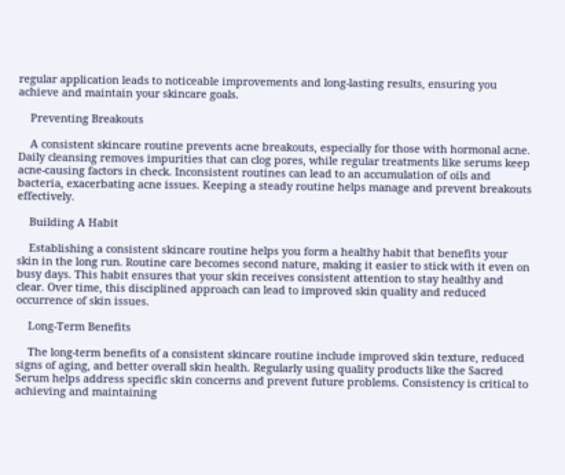regular application leads to noticeable improvements and long-lasting results, ensuring you achieve and maintain your skincare goals.

    Preventing Breakouts

    A consistent skincare routine prevents acne breakouts, especially for those with hormonal acne. Daily cleansing removes impurities that can clog pores, while regular treatments like serums keep acne-causing factors in check. Inconsistent routines can lead to an accumulation of oils and bacteria, exacerbating acne issues. Keeping a steady routine helps manage and prevent breakouts effectively.

    Building A Habit

    Establishing a consistent skincare routine helps you form a healthy habit that benefits your skin in the long run. Routine care becomes second nature, making it easier to stick with it even on busy days. This habit ensures that your skin receives consistent attention to stay healthy and clear. Over time, this disciplined approach can lead to improved skin quality and reduced occurrence of skin issues.

    Long-Term Benefits

    The long-term benefits of a consistent skincare routine include improved skin texture, reduced signs of aging, and better overall skin health. Regularly using quality products like the Sacred Serum helps address specific skin concerns and prevent future problems. Consistency is critical to achieving and maintaining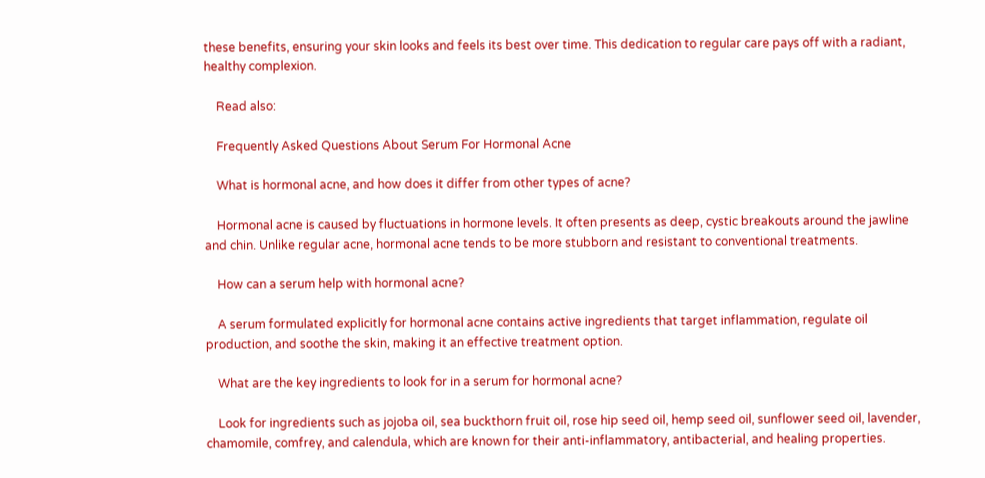these benefits, ensuring your skin looks and feels its best over time. This dedication to regular care pays off with a radiant, healthy complexion.

    Read also:

    Frequently Asked Questions About Serum For Hormonal Acne

    What is hormonal acne, and how does it differ from other types of acne?

    Hormonal acne is caused by fluctuations in hormone levels. It often presents as deep, cystic breakouts around the jawline and chin. Unlike regular acne, hormonal acne tends to be more stubborn and resistant to conventional treatments.

    How can a serum help with hormonal acne?

    A serum formulated explicitly for hormonal acne contains active ingredients that target inflammation, regulate oil production, and soothe the skin, making it an effective treatment option.

    What are the key ingredients to look for in a serum for hormonal acne?

    Look for ingredients such as jojoba oil, sea buckthorn fruit oil, rose hip seed oil, hemp seed oil, sunflower seed oil, lavender, chamomile, comfrey, and calendula, which are known for their anti-inflammatory, antibacterial, and healing properties.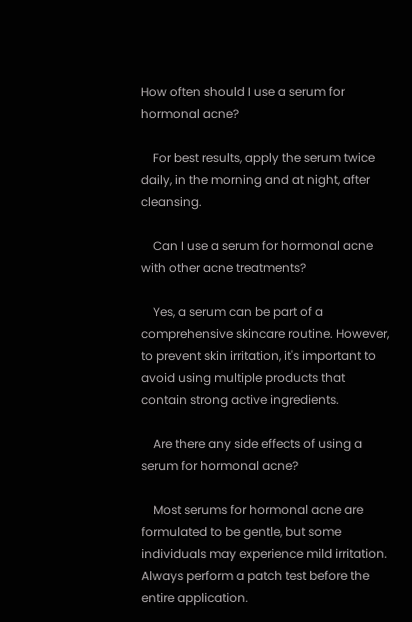How often should I use a serum for hormonal acne?

    For best results, apply the serum twice daily, in the morning and at night, after cleansing.

    Can I use a serum for hormonal acne with other acne treatments?

    Yes, a serum can be part of a comprehensive skincare routine. However, to prevent skin irritation, it's important to avoid using multiple products that contain strong active ingredients.

    Are there any side effects of using a serum for hormonal acne?

    Most serums for hormonal acne are formulated to be gentle, but some individuals may experience mild irritation. Always perform a patch test before the entire application.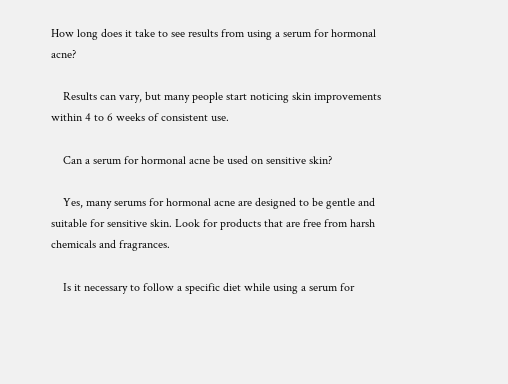How long does it take to see results from using a serum for hormonal acne?

    Results can vary, but many people start noticing skin improvements within 4 to 6 weeks of consistent use.

    Can a serum for hormonal acne be used on sensitive skin?

    Yes, many serums for hormonal acne are designed to be gentle and suitable for sensitive skin. Look for products that are free from harsh chemicals and fragrances.

    Is it necessary to follow a specific diet while using a serum for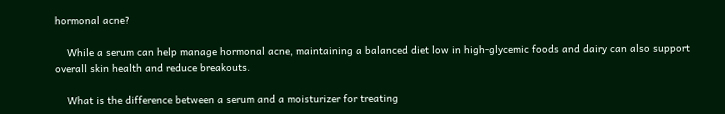hormonal acne?

    While a serum can help manage hormonal acne, maintaining a balanced diet low in high-glycemic foods and dairy can also support overall skin health and reduce breakouts.

    What is the difference between a serum and a moisturizer for treating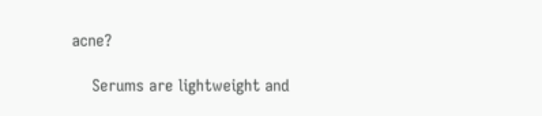acne?

    Serums are lightweight and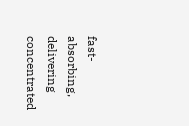fast-absorbing, delivering concentrated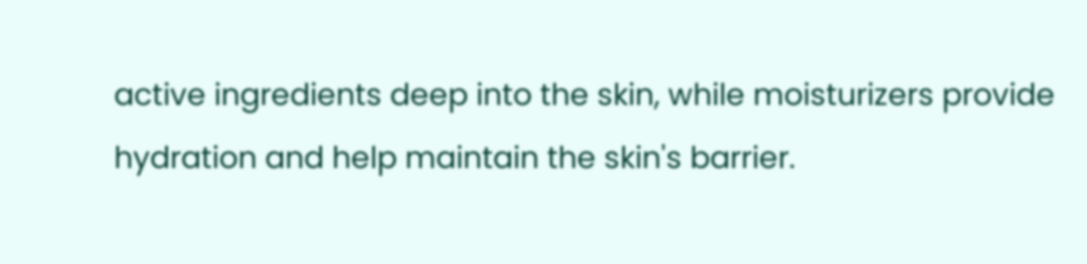active ingredients deep into the skin, while moisturizers provide hydration and help maintain the skin's barrier.